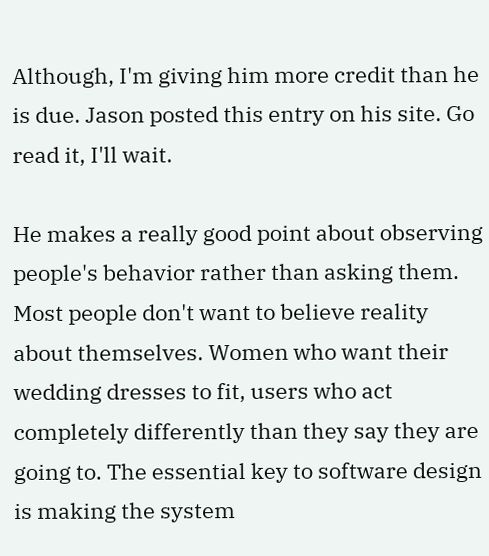Although, I'm giving him more credit than he is due. Jason posted this entry on his site. Go read it, I'll wait.

He makes a really good point about observing people's behavior rather than asking them. Most people don't want to believe reality about themselves. Women who want their wedding dresses to fit, users who act completely differently than they say they are going to. The essential key to software design is making the system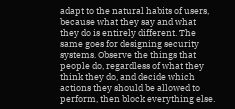adapt to the natural habits of users, because what they say and what they do is entirely different. The same goes for designing security systems. Observe the things that people do, regardless of what they think they do, and decide which actions they should be allowed to perform, then block everything else.